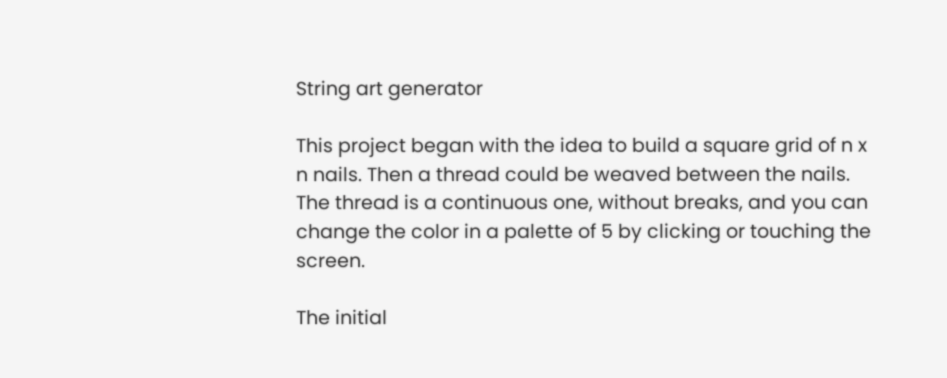String art generator

This project began with the idea to build a square grid of n x n nails. Then a thread could be weaved between the nails. The thread is a continuous one, without breaks, and you can change the color in a palette of 5 by clicking or touching the screen.

The initial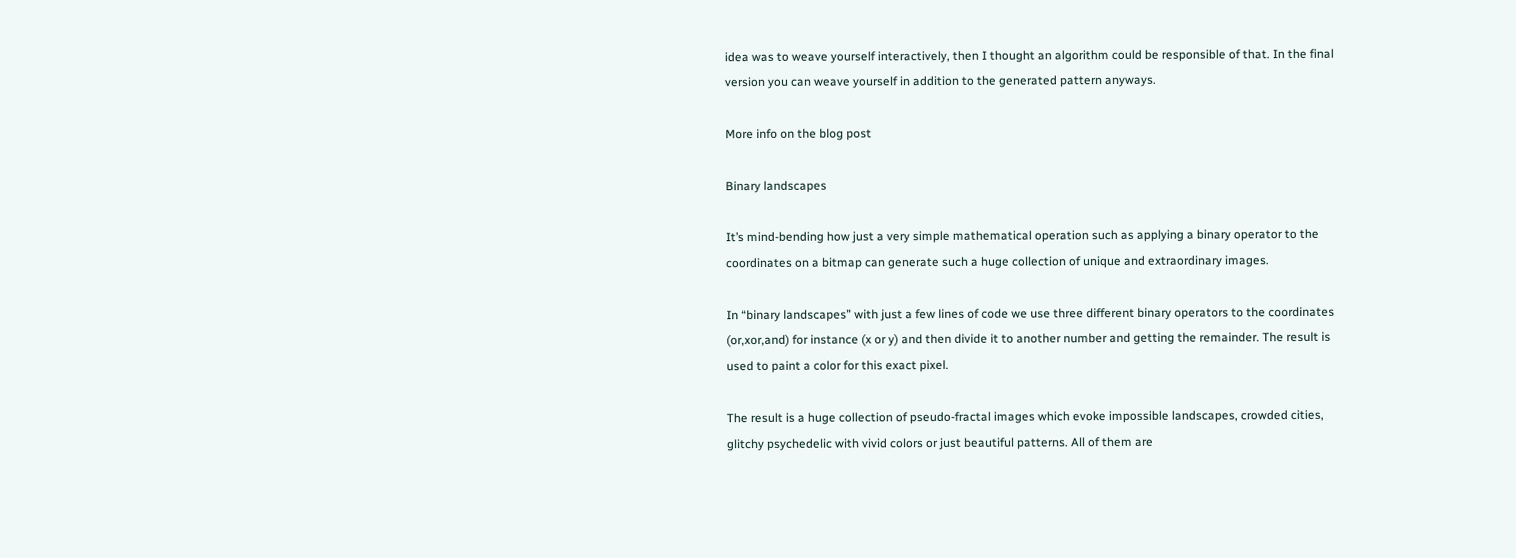idea was to weave yourself interactively, then I thought an algorithm could be responsible of that. In the final version you can weave yourself in addition to the generated pattern anyways.

More info on the blog post

Binary landscapes

It’s mind-bending how just a very simple mathematical operation such as applying a binary operator to the coordinates on a bitmap can generate such a huge collection of unique and extraordinary images.

In “binary landscapes” with just a few lines of code we use three different binary operators to the coordinates (or,xor,and) for instance (x or y) and then divide it to another number and getting the remainder. The result is used to paint a color for this exact pixel.

The result is a huge collection of pseudo-fractal images which evoke impossible landscapes, crowded cities, glitchy psychedelic with vivid colors or just beautiful patterns. All of them are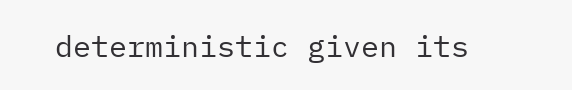deterministic given its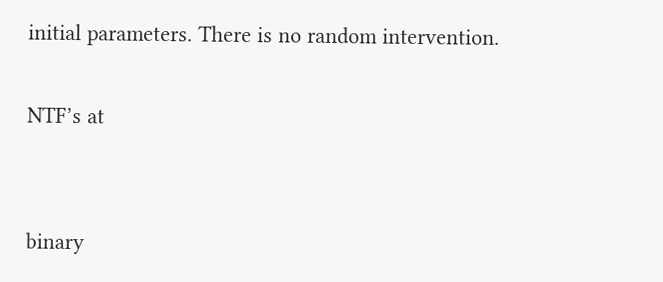initial parameters. There is no random intervention.

NTF’s at


binary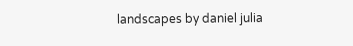landscapes by daniel julia